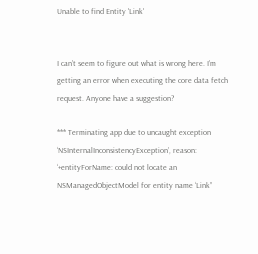Unable to find Entity 'Link'


I can’t seem to figure out what is wrong here. I’m getting an error when executing the core data fetch request. Anyone have a suggestion?

*** Terminating app due to uncaught exception ‘NSInternalInconsistencyException’, reason: ‘+entityForName: could not locate an NSManagedObjectModel for entity name ‘Link’’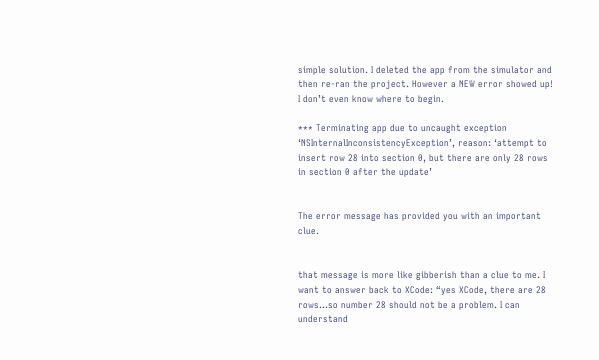simple solution. I deleted the app from the simulator and then re-ran the project. However a NEW error showed up! I don’t even know where to begin.

*** Terminating app due to uncaught exception ‘NSInternalInconsistencyException’, reason: ‘attempt to insert row 28 into section 0, but there are only 28 rows in section 0 after the update’


The error message has provided you with an important clue.


that message is more like gibberish than a clue to me. I want to answer back to XCode: “yes XCode, there are 28 rows…so number 28 should not be a problem. I can understand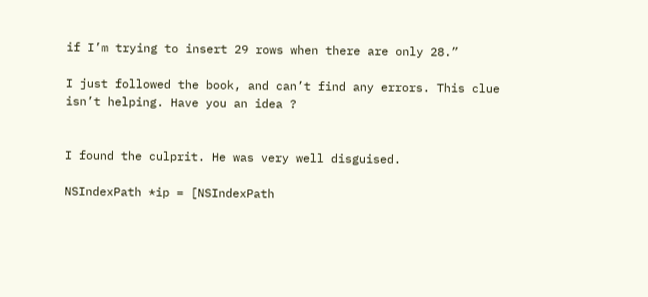if I’m trying to insert 29 rows when there are only 28.”

I just followed the book, and can’t find any errors. This clue isn’t helping. Have you an idea ?


I found the culprit. He was very well disguised.

NSIndexPath *ip = [NSIndexPath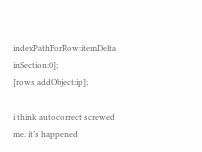indexPathForRow:itemDelta inSection:0];
[rows addObject:ip];

i think autocorrect screwed me. it’s happened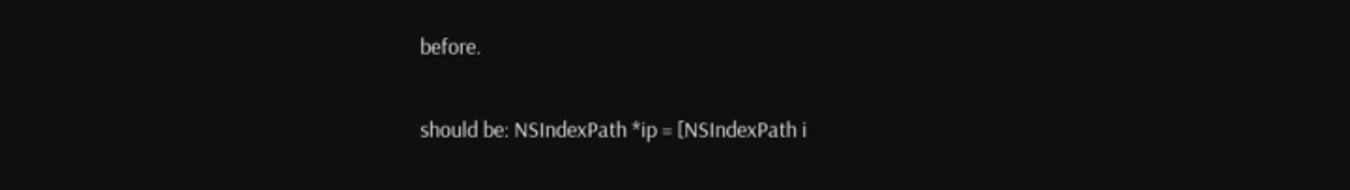before.

should be: NSIndexPath *ip = [NSIndexPath i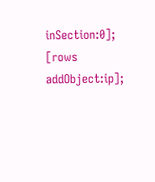inSection:0];
[rows addObject:ip];